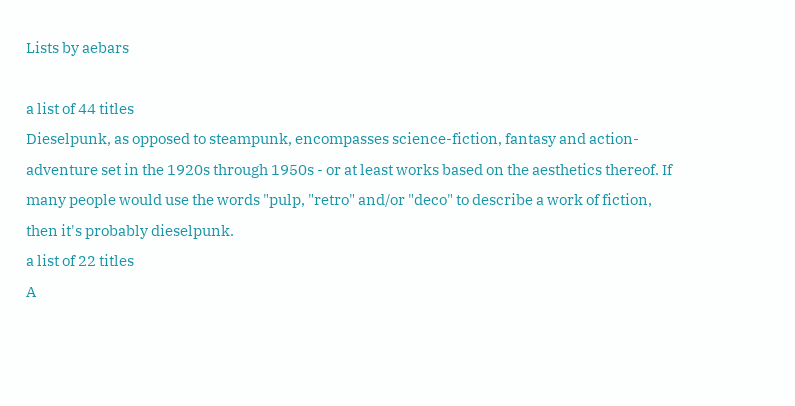Lists by aebars

a list of 44 titles
Dieselpunk, as opposed to steampunk, encompasses science-fiction, fantasy and action-adventure set in the 1920s through 1950s - or at least works based on the aesthetics thereof. If many people would use the words "pulp, "retro" and/or "deco" to describe a work of fiction, then it's probably dieselpunk.
a list of 22 titles
A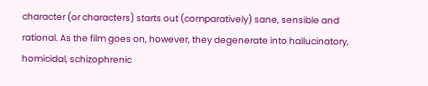character (or characters) starts out (comparatively) sane, sensible and rational. As the film goes on, however, they degenerate into hallucinatory, homicidal, schizophrenic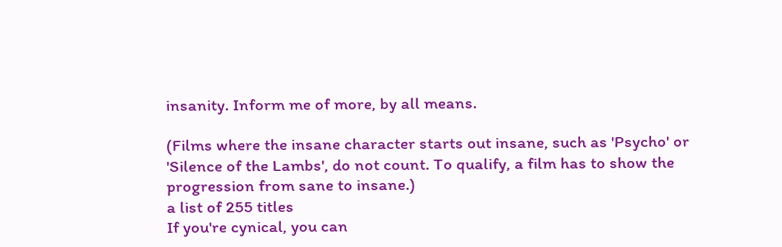insanity. Inform me of more, by all means.

(Films where the insane character starts out insane, such as 'Psycho' or 'Silence of the Lambs', do not count. To qualify, a film has to show the progression from sane to insane.)
a list of 255 titles
If you're cynical, you can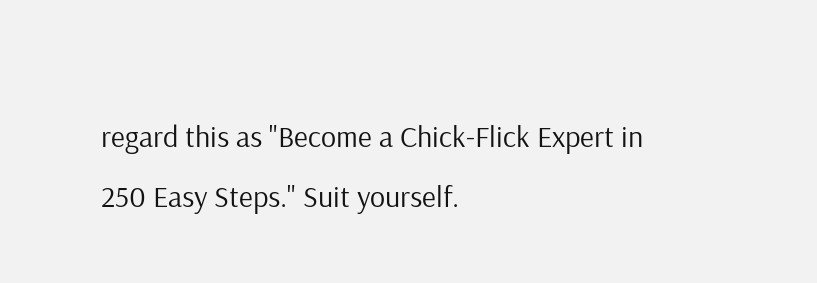regard this as "Become a Chick-Flick Expert in 250 Easy Steps." Suit yourself.